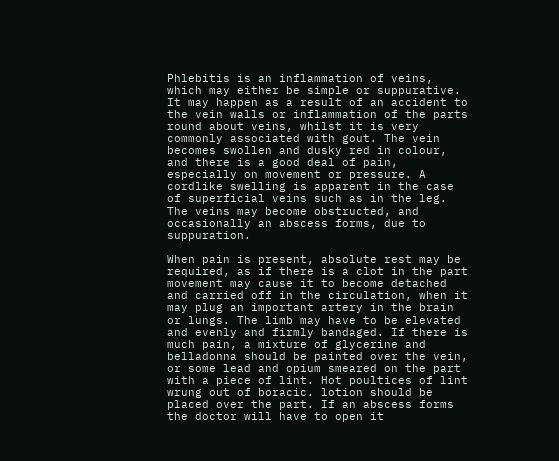Phlebitis is an inflammation of veins, which may either be simple or suppurative. It may happen as a result of an accident to the vein walls or inflammation of the parts round about veins, whilst it is very commonly associated with gout. The vein becomes swollen and dusky red in colour, and there is a good deal of pain, especially on movement or pressure. A cordlike swelling is apparent in the case of superficial veins such as in the leg. The veins may become obstructed, and occasionally an abscess forms, due to suppuration.

When pain is present, absolute rest may be required, as if there is a clot in the part movement may cause it to become detached and carried off in the circulation, when it may plug an important artery in the brain or lungs. The limb may have to be elevated and evenly and firmly bandaged. If there is much pain, a mixture of glycerine and belladonna should be painted over the vein, or some lead and opium smeared on the part with a piece of lint. Hot poultices of lint wrung out of boracic. lotion should be placed over the part. If an abscess forms the doctor will have to open it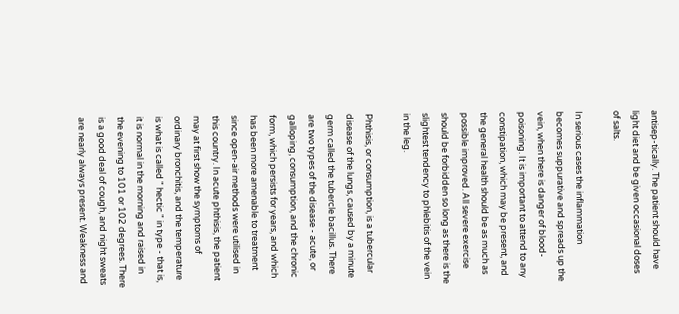antisep-tically. The patient should have light diet and be given occasional doses of salts.

In serious cases the inflammation becomes suppurative and spreads up the vein, when there is danger of blood-poisoning. It is important to attend to any constipation, which may be present, and the general health should be as much as possible improved. All severe exercise should be forbidden so long as there is the slightest tendency to phlebitis of the vein in the leg.

Phthisis, or consumption, is a tubercular disease of the lungs, caused by a minute germ called the tubercle bacillus. There are two types of the disease - acute, or galloping, consumption, and the chronic form, which persists for years, and which has been more amenable to treatment since open-air methods were utilised in this country. In acute phthisis, the patient may at first show the symptoms of ordinary bronchitis, and the temperature is what is called " hectic " in type - that is, it is normal in the morning and raised in the evening to 101 or 102 degrees. There is a good deal of cough, and night sweats are nearly always present. Weakness and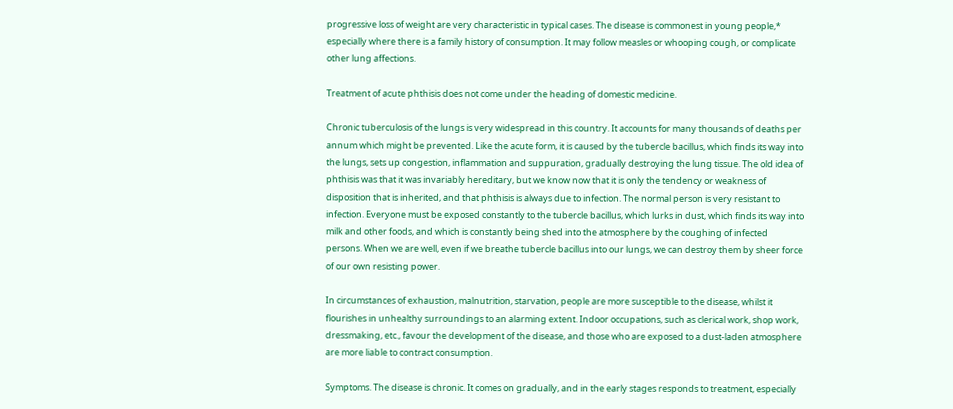progressive loss of weight are very characteristic in typical cases. The disease is commonest in young people,* especially where there is a family history of consumption. It may follow measles or whooping cough, or complicate other lung affections.

Treatment of acute phthisis does not come under the heading of domestic medicine.

Chronic tuberculosis of the lungs is very widespread in this country. It accounts for many thousands of deaths per annum which might be prevented. Like the acute form, it is caused by the tubercle bacillus, which finds its way into the lungs, sets up congestion, inflammation and suppuration, gradually destroying the lung tissue. The old idea of phthisis was that it was invariably hereditary, but we know now that it is only the tendency or weakness of disposition that is inherited, and that phthisis is always due to infection. The normal person is very resistant to infection. Everyone must be exposed constantly to the tubercle bacillus, which lurks in dust, which finds its way into milk and other foods, and which is constantly being shed into the atmosphere by the coughing of infected persons. When we are well, even if we breathe tubercle bacillus into our lungs, we can destroy them by sheer force of our own resisting power.

In circumstances of exhaustion, malnutrition, starvation, people are more susceptible to the disease, whilst it flourishes in unhealthy surroundings to an alarming extent. Indoor occupations, such as clerical work, shop work, dressmaking, etc., favour the development of the disease, and those who are exposed to a dust-laden atmosphere are more liable to contract consumption.

Symptoms. The disease is chronic. It comes on gradually, and in the early stages responds to treatment, especially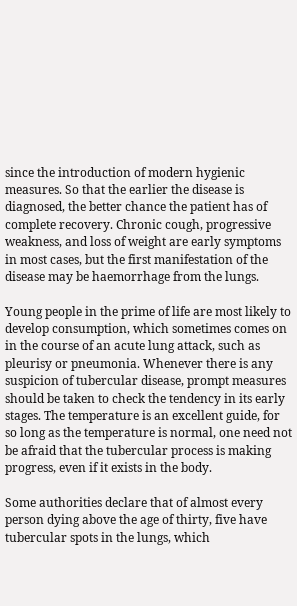since the introduction of modern hygienic measures. So that the earlier the disease is diagnosed, the better chance the patient has of complete recovery. Chronic cough, progressive weakness, and loss of weight are early symptoms in most cases, but the first manifestation of the disease may be haemorrhage from the lungs.

Young people in the prime of life are most likely to develop consumption, which sometimes comes on in the course of an acute lung attack, such as pleurisy or pneumonia. Whenever there is any suspicion of tubercular disease, prompt measures should be taken to check the tendency in its early stages. The temperature is an excellent guide, for so long as the temperature is normal, one need not be afraid that the tubercular process is making progress, even if it exists in the body.

Some authorities declare that of almost every person dying above the age of thirty, five have tubercular spots in the lungs, which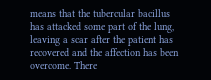means that the tubercular bacillus has attacked some part of the lung, leaving a scar after the patient has recovered and the affection has been overcome. There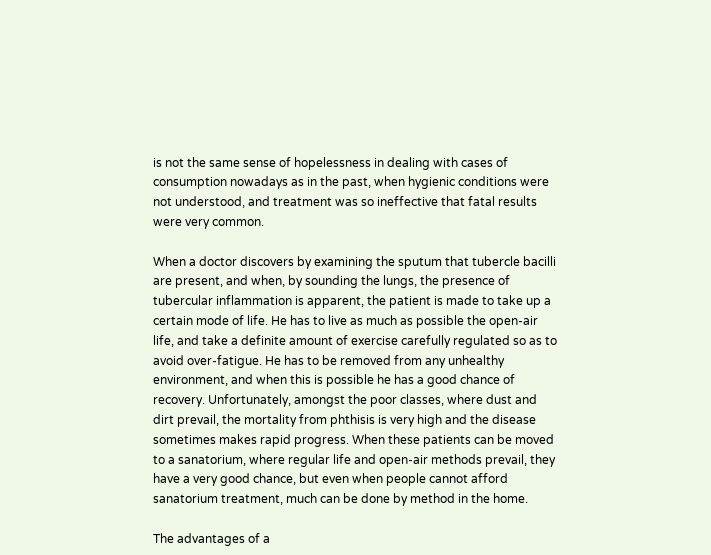is not the same sense of hopelessness in dealing with cases of consumption nowadays as in the past, when hygienic conditions were not understood, and treatment was so ineffective that fatal results were very common.

When a doctor discovers by examining the sputum that tubercle bacilli are present, and when, by sounding the lungs, the presence of tubercular inflammation is apparent, the patient is made to take up a certain mode of life. He has to live as much as possible the open-air life, and take a definite amount of exercise carefully regulated so as to avoid over-fatigue. He has to be removed from any unhealthy environment, and when this is possible he has a good chance of recovery. Unfortunately, amongst the poor classes, where dust and dirt prevail, the mortality from phthisis is very high and the disease sometimes makes rapid progress. When these patients can be moved to a sanatorium, where regular life and open-air methods prevail, they have a very good chance, but even when people cannot afford sanatorium treatment, much can be done by method in the home.

The advantages of a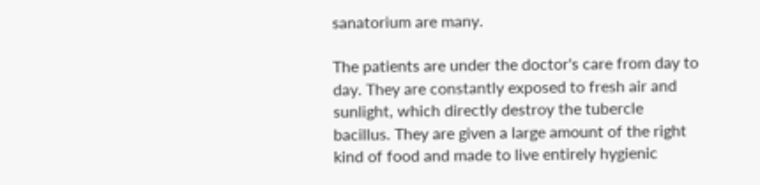sanatorium are many.

The patients are under the doctor's care from day to day. They are constantly exposed to fresh air and sunlight, which directly destroy the tubercle bacillus. They are given a large amount of the right kind of food and made to live entirely hygienic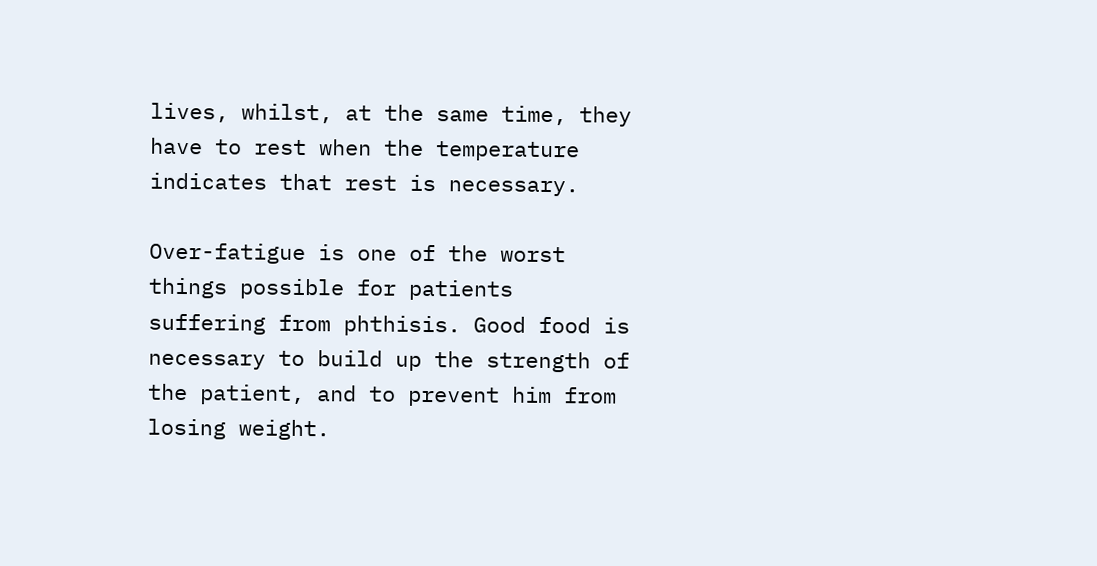lives, whilst, at the same time, they have to rest when the temperature indicates that rest is necessary.

Over-fatigue is one of the worst things possible for patients suffering from phthisis. Good food is necessary to build up the strength of the patient, and to prevent him from losing weight.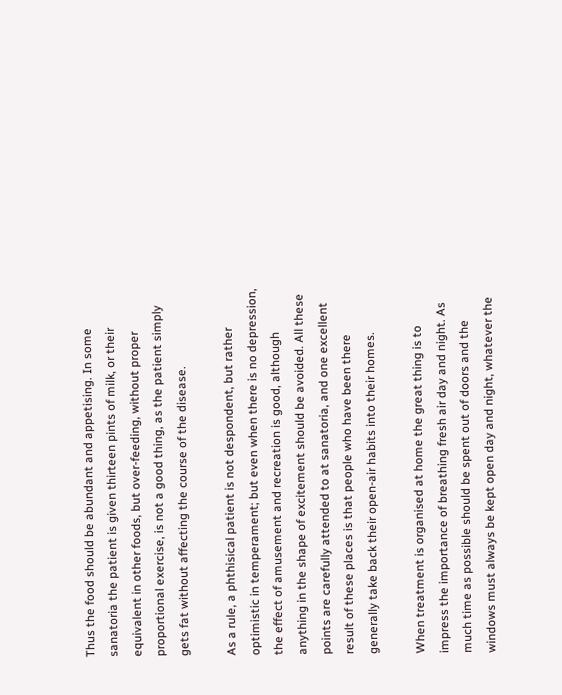Thus the food should be abundant and appetising. In some sanatoria the patient is given thirteen pints of milk, or their equivalent in other foods, but over-feeding, without proper proportional exercise, is not a good thing, as the patient simply gets fat without affecting the course of the disease.

As a rule, a phthisical patient is not despondent, but rather optimistic in temperament; but even when there is no depression, the effect of amusement and recreation is good, although anything in the shape of excitement should be avoided. All these points are carefully attended to at sanatoria, and one excellent result of these places is that people who have been there generally take back their open-air habits into their homes.

When treatment is organised at home the great thing is to impress the importance of breathing fresh air day and night. As much time as possible should be spent out of doors and the windows must always be kept open day and night, whatever the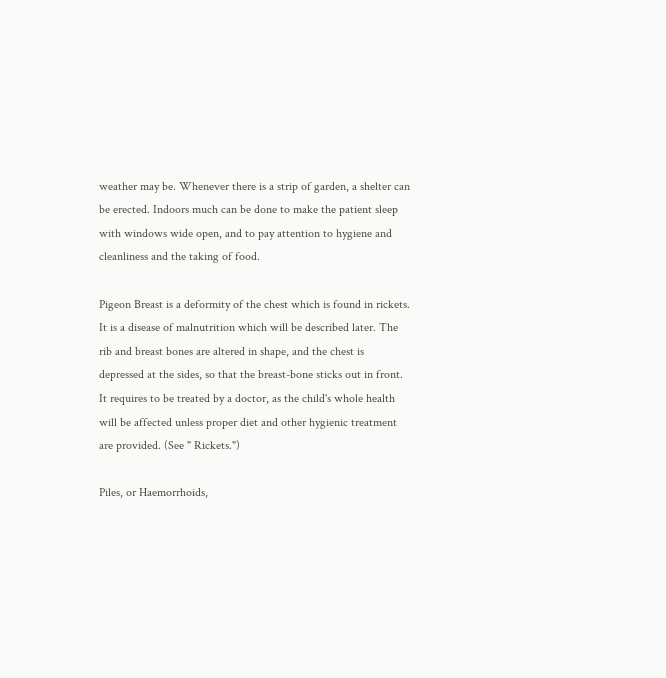weather may be. Whenever there is a strip of garden, a shelter can be erected. Indoors much can be done to make the patient sleep with windows wide open, and to pay attention to hygiene and cleanliness and the taking of food.

Pigeon Breast is a deformity of the chest which is found in rickets. It is a disease of malnutrition which will be described later. The rib and breast bones are altered in shape, and the chest is depressed at the sides, so that the breast-bone sticks out in front. It requires to be treated by a doctor, as the child's whole health will be affected unless proper diet and other hygienic treatment are provided. (See " Rickets.")

Piles, or Haemorrhoids,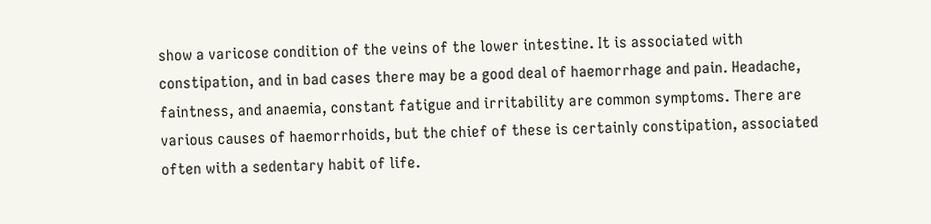show a varicose condition of the veins of the lower intestine. It is associated with constipation, and in bad cases there may be a good deal of haemorrhage and pain. Headache, faintness, and anaemia, constant fatigue and irritability are common symptoms. There are various causes of haemorrhoids, but the chief of these is certainly constipation, associated often with a sedentary habit of life.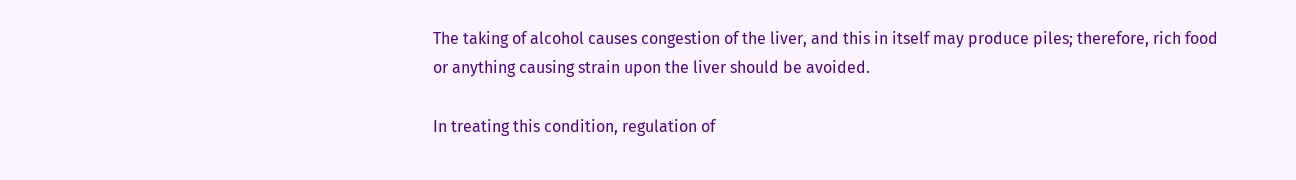The taking of alcohol causes congestion of the liver, and this in itself may produce piles; therefore, rich food or anything causing strain upon the liver should be avoided.

In treating this condition, regulation of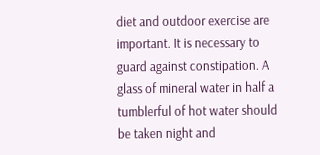diet and outdoor exercise are important. It is necessary to guard against constipation. A glass of mineral water in half a tumblerful of hot water should be taken night and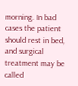morning. In bad cases the patient should rest in bed, and surgical treatment may be called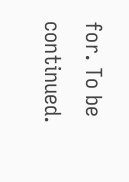for. To be continued.